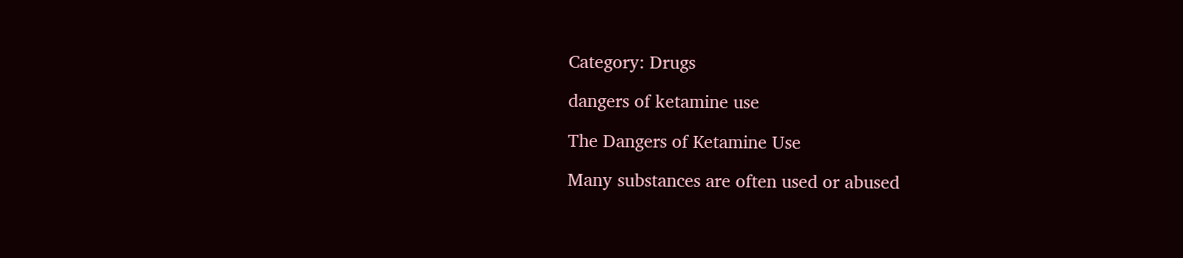Category: Drugs

dangers of ketamine use

The Dangers of Ketamine Use

Many substances are often used or abused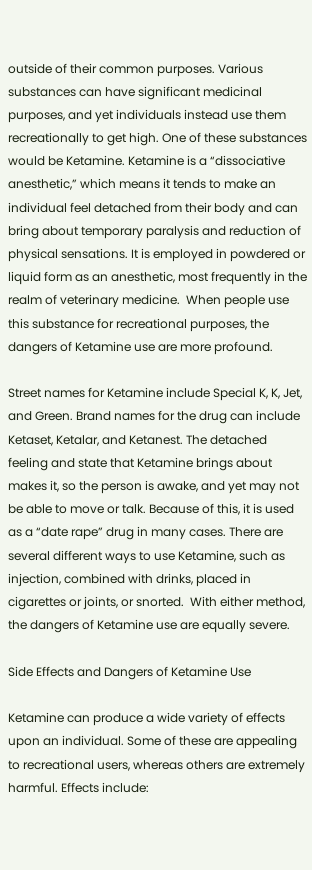outside of their common purposes. Various substances can have significant medicinal purposes, and yet individuals instead use them recreationally to get high. One of these substances would be Ketamine. Ketamine is a “dissociative anesthetic,” which means it tends to make an individual feel detached from their body and can bring about temporary paralysis and reduction of physical sensations. It is employed in powdered or liquid form as an anesthetic, most frequently in the realm of veterinary medicine.  When people use this substance for recreational purposes, the dangers of Ketamine use are more profound.

Street names for Ketamine include Special K, K, Jet, and Green. Brand names for the drug can include Ketaset, Ketalar, and Ketanest. The detached feeling and state that Ketamine brings about makes it, so the person is awake, and yet may not be able to move or talk. Because of this, it is used as a “date rape” drug in many cases. There are several different ways to use Ketamine, such as injection, combined with drinks, placed in cigarettes or joints, or snorted.  With either method, the dangers of Ketamine use are equally severe.

Side Effects and Dangers of Ketamine Use

Ketamine can produce a wide variety of effects upon an individual. Some of these are appealing to recreational users, whereas others are extremely harmful. Effects include: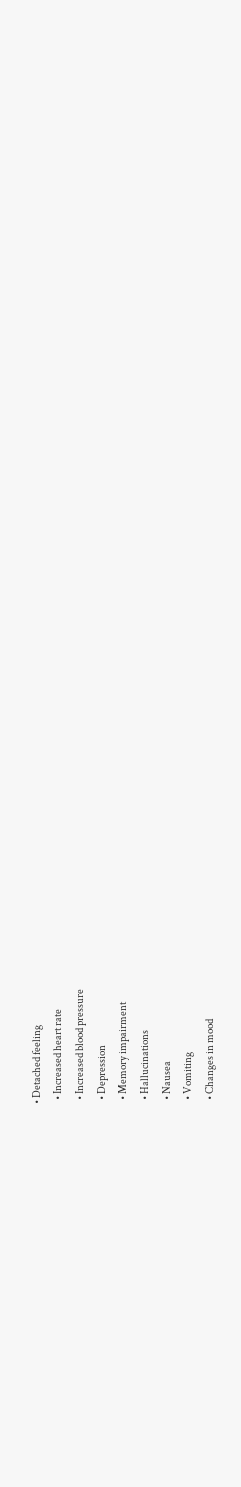• Detached feeling
  • Increased heart rate
  • Increased blood pressure
  • Depression
  • Memory impairment
  • Hallucinations
  • Nausea
  • Vomiting
  • Changes in mood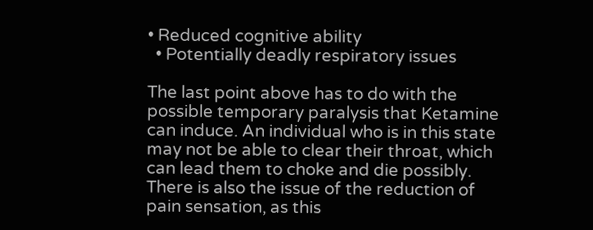• Reduced cognitive ability
  • Potentially deadly respiratory issues

The last point above has to do with the possible temporary paralysis that Ketamine can induce. An individual who is in this state may not be able to clear their throat, which can lead them to choke and die possibly. There is also the issue of the reduction of pain sensation, as this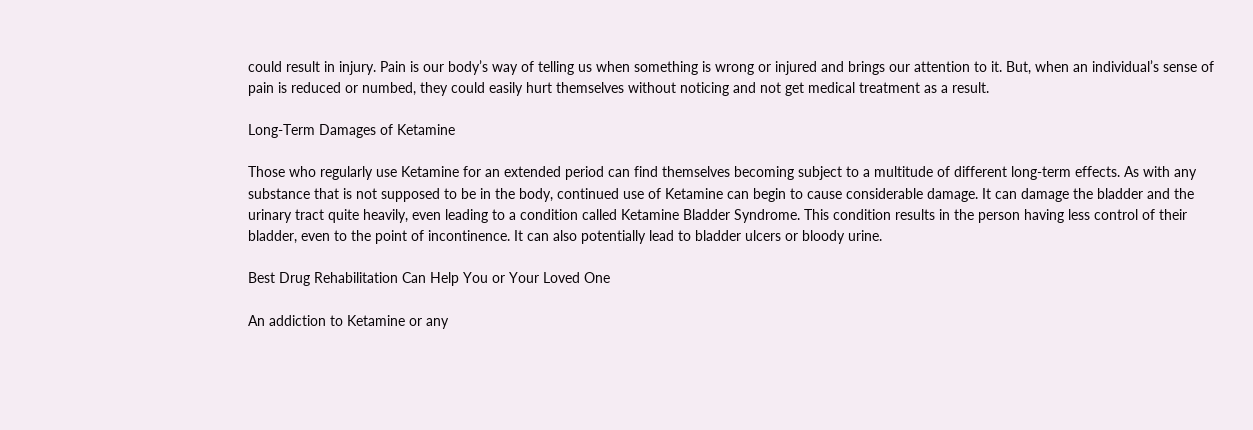could result in injury. Pain is our body’s way of telling us when something is wrong or injured and brings our attention to it. But, when an individual’s sense of pain is reduced or numbed, they could easily hurt themselves without noticing and not get medical treatment as a result.

Long-Term Damages of Ketamine

Those who regularly use Ketamine for an extended period can find themselves becoming subject to a multitude of different long-term effects. As with any substance that is not supposed to be in the body, continued use of Ketamine can begin to cause considerable damage. It can damage the bladder and the urinary tract quite heavily, even leading to a condition called Ketamine Bladder Syndrome. This condition results in the person having less control of their bladder, even to the point of incontinence. It can also potentially lead to bladder ulcers or bloody urine.

Best Drug Rehabilitation Can Help You or Your Loved One

An addiction to Ketamine or any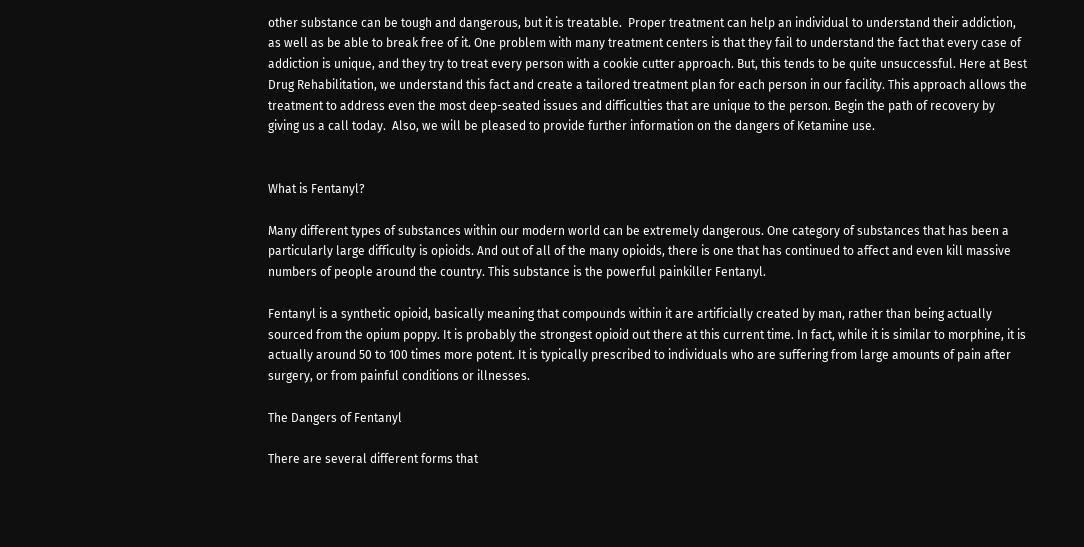other substance can be tough and dangerous, but it is treatable.  Proper treatment can help an individual to understand their addiction, as well as be able to break free of it. One problem with many treatment centers is that they fail to understand the fact that every case of addiction is unique, and they try to treat every person with a cookie cutter approach. But, this tends to be quite unsuccessful. Here at Best Drug Rehabilitation, we understand this fact and create a tailored treatment plan for each person in our facility. This approach allows the treatment to address even the most deep-seated issues and difficulties that are unique to the person. Begin the path of recovery by giving us a call today.  Also, we will be pleased to provide further information on the dangers of Ketamine use.


What is Fentanyl?

Many different types of substances within our modern world can be extremely dangerous. One category of substances that has been a particularly large difficulty is opioids. And out of all of the many opioids, there is one that has continued to affect and even kill massive numbers of people around the country. This substance is the powerful painkiller Fentanyl.

Fentanyl is a synthetic opioid, basically meaning that compounds within it are artificially created by man, rather than being actually sourced from the opium poppy. It is probably the strongest opioid out there at this current time. In fact, while it is similar to morphine, it is actually around 50 to 100 times more potent. It is typically prescribed to individuals who are suffering from large amounts of pain after surgery, or from painful conditions or illnesses.

The Dangers of Fentanyl

There are several different forms that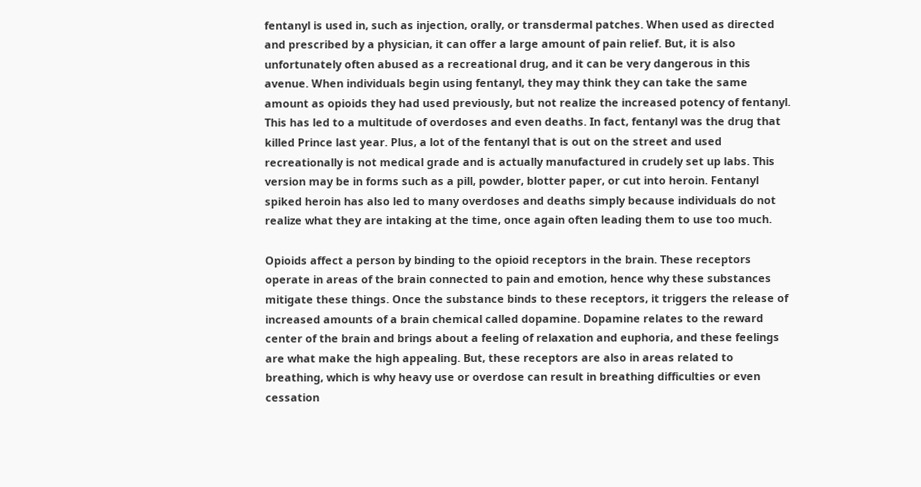fentanyl is used in, such as injection, orally, or transdermal patches. When used as directed and prescribed by a physician, it can offer a large amount of pain relief. But, it is also unfortunately often abused as a recreational drug, and it can be very dangerous in this avenue. When individuals begin using fentanyl, they may think they can take the same amount as opioids they had used previously, but not realize the increased potency of fentanyl. This has led to a multitude of overdoses and even deaths. In fact, fentanyl was the drug that killed Prince last year. Plus, a lot of the fentanyl that is out on the street and used recreationally is not medical grade and is actually manufactured in crudely set up labs. This version may be in forms such as a pill, powder, blotter paper, or cut into heroin. Fentanyl spiked heroin has also led to many overdoses and deaths simply because individuals do not realize what they are intaking at the time, once again often leading them to use too much.

Opioids affect a person by binding to the opioid receptors in the brain. These receptors operate in areas of the brain connected to pain and emotion, hence why these substances mitigate these things. Once the substance binds to these receptors, it triggers the release of increased amounts of a brain chemical called dopamine. Dopamine relates to the reward center of the brain and brings about a feeling of relaxation and euphoria, and these feelings are what make the high appealing. But, these receptors are also in areas related to breathing, which is why heavy use or overdose can result in breathing difficulties or even cessation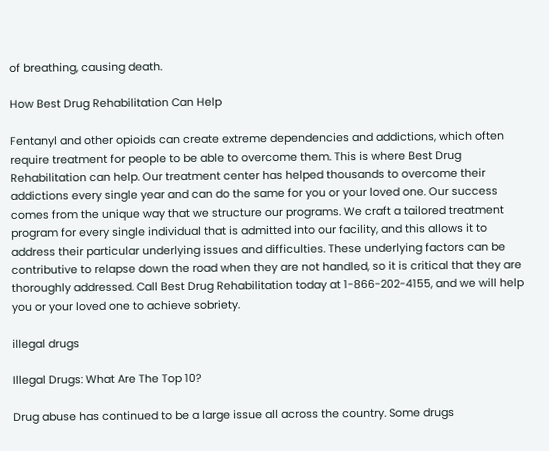of breathing, causing death.

How Best Drug Rehabilitation Can Help

Fentanyl and other opioids can create extreme dependencies and addictions, which often require treatment for people to be able to overcome them. This is where Best Drug Rehabilitation can help. Our treatment center has helped thousands to overcome their addictions every single year and can do the same for you or your loved one. Our success comes from the unique way that we structure our programs. We craft a tailored treatment program for every single individual that is admitted into our facility, and this allows it to address their particular underlying issues and difficulties. These underlying factors can be contributive to relapse down the road when they are not handled, so it is critical that they are thoroughly addressed. Call Best Drug Rehabilitation today at 1-866-202-4155, and we will help you or your loved one to achieve sobriety.

illegal drugs

Illegal Drugs: What Are The Top 10?

Drug abuse has continued to be a large issue all across the country. Some drugs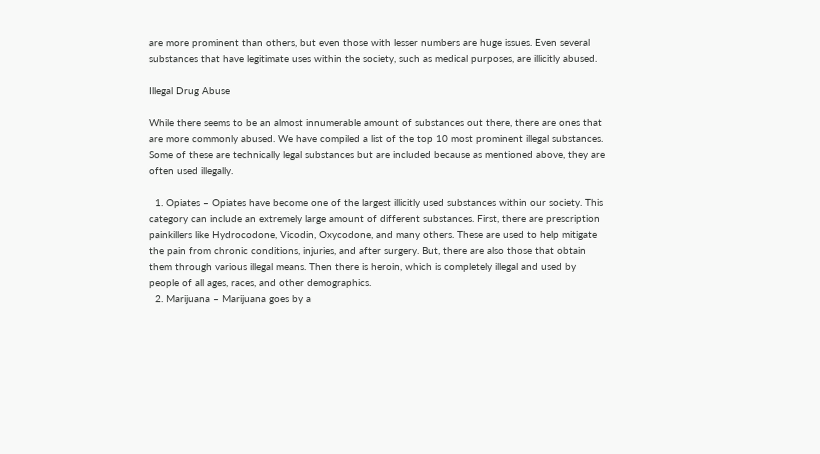are more prominent than others, but even those with lesser numbers are huge issues. Even several substances that have legitimate uses within the society, such as medical purposes, are illicitly abused.

Illegal Drug Abuse

While there seems to be an almost innumerable amount of substances out there, there are ones that are more commonly abused. We have compiled a list of the top 10 most prominent illegal substances. Some of these are technically legal substances but are included because as mentioned above, they are often used illegally.

  1. Opiates – Opiates have become one of the largest illicitly used substances within our society. This category can include an extremely large amount of different substances. First, there are prescription painkillers like Hydrocodone, Vicodin, Oxycodone, and many others. These are used to help mitigate the pain from chronic conditions, injuries, and after surgery. But, there are also those that obtain them through various illegal means. Then there is heroin, which is completely illegal and used by people of all ages, races, and other demographics.
  2. Marijuana – Marijuana goes by a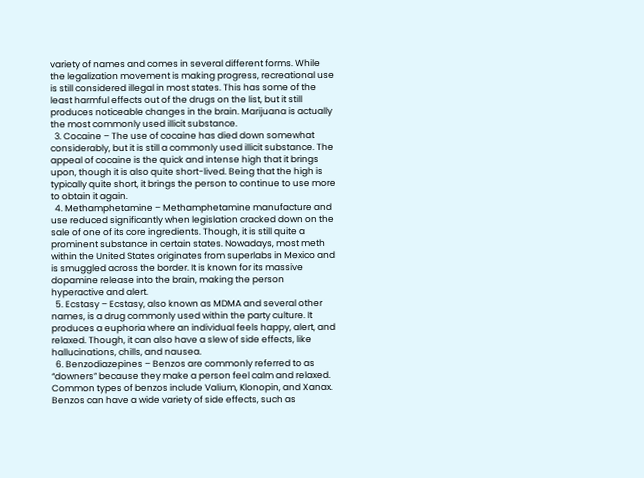variety of names and comes in several different forms. While the legalization movement is making progress, recreational use is still considered illegal in most states. This has some of the least harmful effects out of the drugs on the list, but it still produces noticeable changes in the brain. Marijuana is actually the most commonly used illicit substance.
  3. Cocaine – The use of cocaine has died down somewhat considerably, but it is still a commonly used illicit substance. The appeal of cocaine is the quick and intense high that it brings upon, though it is also quite short-lived. Being that the high is typically quite short, it brings the person to continue to use more to obtain it again.
  4. Methamphetamine – Methamphetamine manufacture and use reduced significantly when legislation cracked down on the sale of one of its core ingredients. Though, it is still quite a prominent substance in certain states. Nowadays, most meth within the United States originates from superlabs in Mexico and is smuggled across the border. It is known for its massive dopamine release into the brain, making the person hyperactive and alert.
  5. Ecstasy – Ecstasy, also known as MDMA and several other names, is a drug commonly used within the party culture. It produces a euphoria where an individual feels happy, alert, and relaxed. Though, it can also have a slew of side effects, like hallucinations, chills, and nausea.
  6. Benzodiazepines – Benzos are commonly referred to as “downers” because they make a person feel calm and relaxed. Common types of benzos include Valium, Klonopin, and Xanax. Benzos can have a wide variety of side effects, such as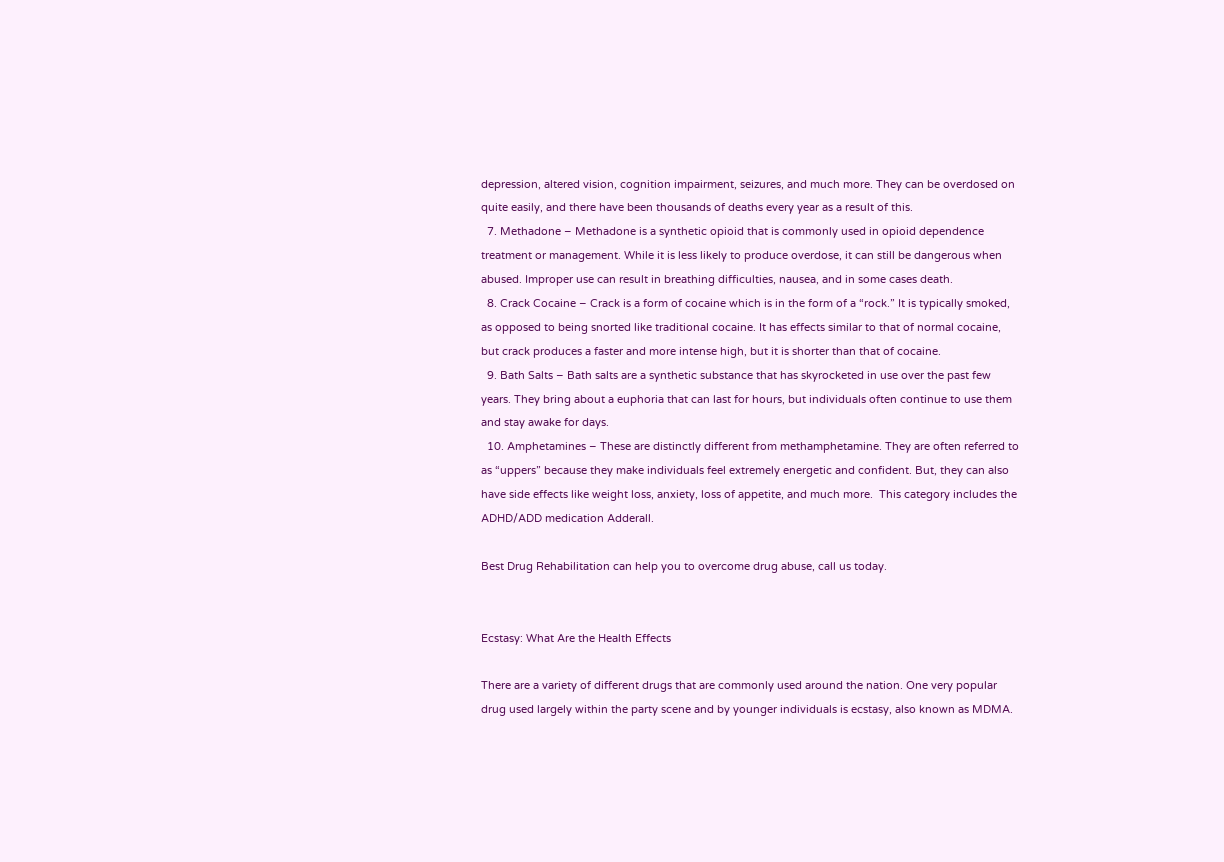depression, altered vision, cognition impairment, seizures, and much more. They can be overdosed on quite easily, and there have been thousands of deaths every year as a result of this.
  7. Methadone – Methadone is a synthetic opioid that is commonly used in opioid dependence treatment or management. While it is less likely to produce overdose, it can still be dangerous when abused. Improper use can result in breathing difficulties, nausea, and in some cases death.
  8. Crack Cocaine – Crack is a form of cocaine which is in the form of a “rock.” It is typically smoked, as opposed to being snorted like traditional cocaine. It has effects similar to that of normal cocaine, but crack produces a faster and more intense high, but it is shorter than that of cocaine.
  9. Bath Salts – Bath salts are a synthetic substance that has skyrocketed in use over the past few years. They bring about a euphoria that can last for hours, but individuals often continue to use them and stay awake for days.
  10. Amphetamines – These are distinctly different from methamphetamine. They are often referred to as “uppers” because they make individuals feel extremely energetic and confident. But, they can also have side effects like weight loss, anxiety, loss of appetite, and much more.  This category includes the ADHD/ADD medication Adderall.

Best Drug Rehabilitation can help you to overcome drug abuse, call us today.


Ecstasy: What Are the Health Effects

There are a variety of different drugs that are commonly used around the nation. One very popular drug used largely within the party scene and by younger individuals is ecstasy, also known as MDMA.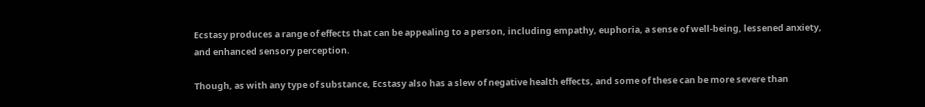Ecstasy produces a range of effects that can be appealing to a person, including empathy, euphoria, a sense of well-being, lessened anxiety, and enhanced sensory perception.

Though, as with any type of substance, Ecstasy also has a slew of negative health effects, and some of these can be more severe than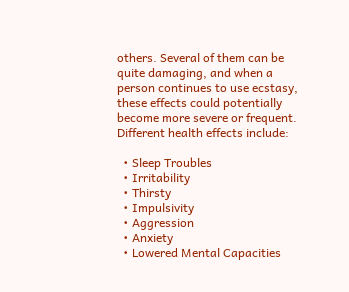others. Several of them can be quite damaging, and when a person continues to use ecstasy, these effects could potentially become more severe or frequent. Different health effects include:

  • Sleep Troubles
  • Irritability
  • Thirsty
  • Impulsivity
  • Aggression
  • Anxiety
  • Lowered Mental Capacities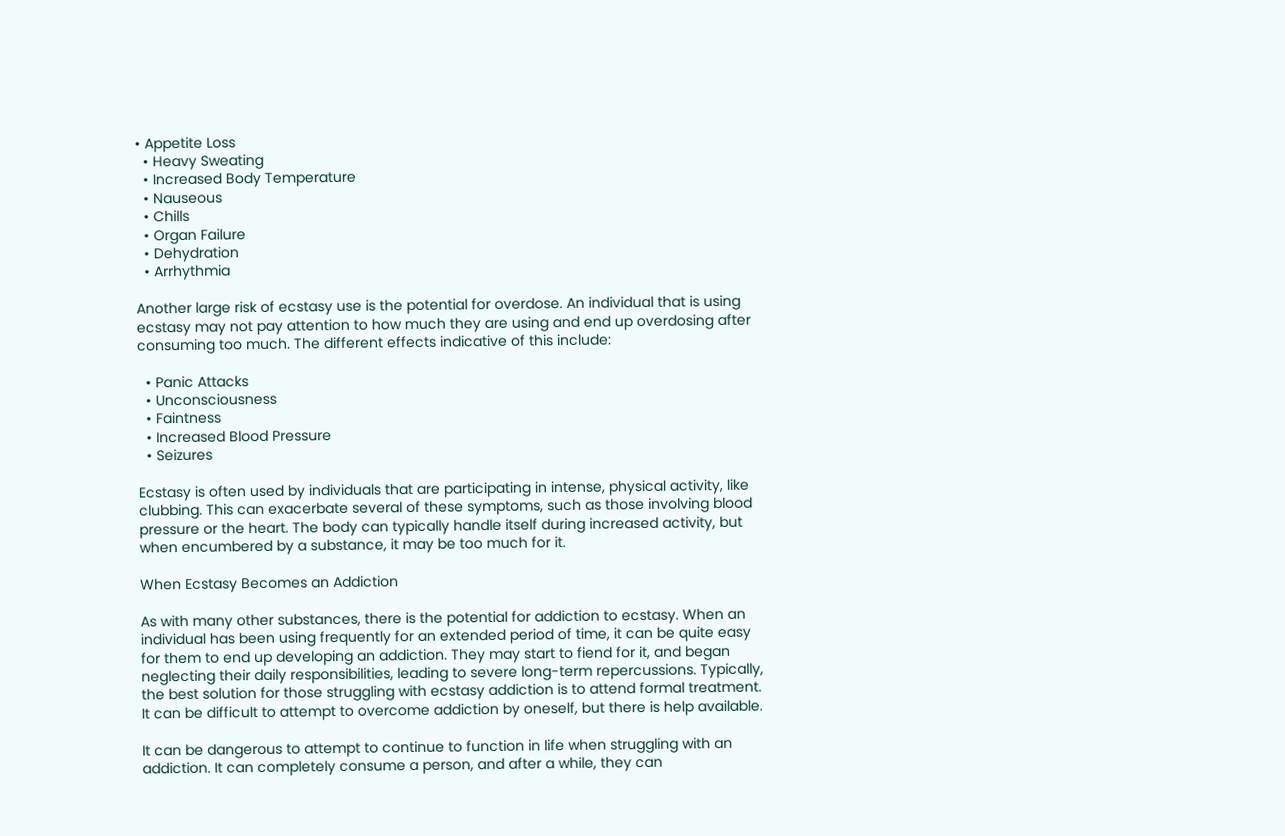• Appetite Loss
  • Heavy Sweating
  • Increased Body Temperature
  • Nauseous
  • Chills
  • Organ Failure
  • Dehydration
  • Arrhythmia

Another large risk of ecstasy use is the potential for overdose. An individual that is using ecstasy may not pay attention to how much they are using and end up overdosing after consuming too much. The different effects indicative of this include:

  • Panic Attacks
  • Unconsciousness
  • Faintness
  • Increased Blood Pressure
  • Seizures

Ecstasy is often used by individuals that are participating in intense, physical activity, like clubbing. This can exacerbate several of these symptoms, such as those involving blood pressure or the heart. The body can typically handle itself during increased activity, but when encumbered by a substance, it may be too much for it.

When Ecstasy Becomes an Addiction

As with many other substances, there is the potential for addiction to ecstasy. When an individual has been using frequently for an extended period of time, it can be quite easy for them to end up developing an addiction. They may start to fiend for it, and began neglecting their daily responsibilities, leading to severe long-term repercussions. Typically, the best solution for those struggling with ecstasy addiction is to attend formal treatment. It can be difficult to attempt to overcome addiction by oneself, but there is help available.

It can be dangerous to attempt to continue to function in life when struggling with an addiction. It can completely consume a person, and after a while, they can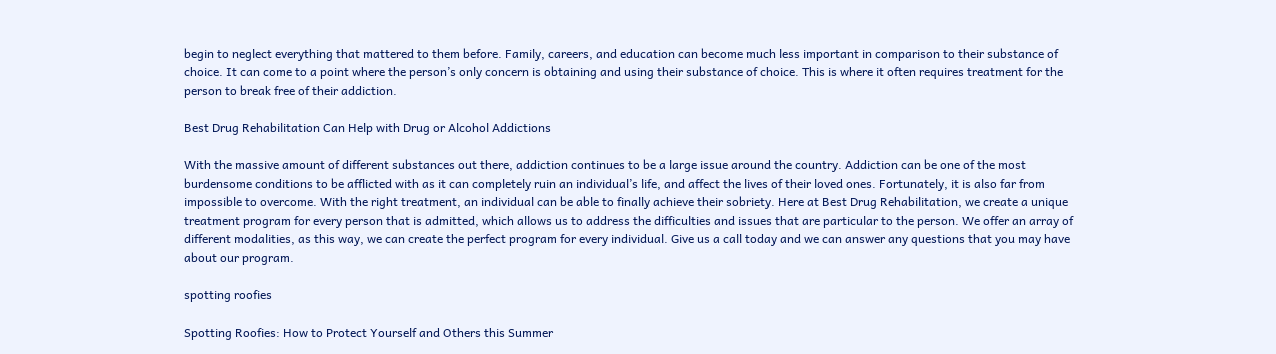begin to neglect everything that mattered to them before. Family, careers, and education can become much less important in comparison to their substance of choice. It can come to a point where the person’s only concern is obtaining and using their substance of choice. This is where it often requires treatment for the person to break free of their addiction.

Best Drug Rehabilitation Can Help with Drug or Alcohol Addictions

With the massive amount of different substances out there, addiction continues to be a large issue around the country. Addiction can be one of the most burdensome conditions to be afflicted with as it can completely ruin an individual’s life, and affect the lives of their loved ones. Fortunately, it is also far from impossible to overcome. With the right treatment, an individual can be able to finally achieve their sobriety. Here at Best Drug Rehabilitation, we create a unique treatment program for every person that is admitted, which allows us to address the difficulties and issues that are particular to the person. We offer an array of different modalities, as this way, we can create the perfect program for every individual. Give us a call today and we can answer any questions that you may have about our program.

spotting roofies

Spotting Roofies: How to Protect Yourself and Others this Summer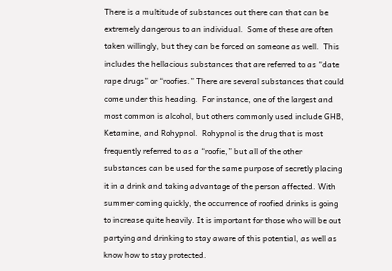There is a multitude of substances out there can that can be extremely dangerous to an individual.  Some of these are often taken willingly, but they can be forced on someone as well.  This includes the hellacious substances that are referred to as “date rape drugs” or “roofies.” There are several substances that could come under this heading.  For instance, one of the largest and most common is alcohol, but others commonly used include GHB, Ketamine, and Rohypnol.  Rohypnol is the drug that is most frequently referred to as a “roofie,” but all of the other substances can be used for the same purpose of secretly placing it in a drink and taking advantage of the person affected. With summer coming quickly, the occurrence of roofied drinks is going to increase quite heavily. It is important for those who will be out partying and drinking to stay aware of this potential, as well as know how to stay protected.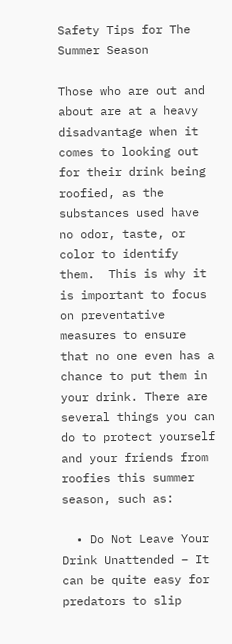Safety Tips for The Summer Season

Those who are out and about are at a heavy disadvantage when it comes to looking out for their drink being roofied, as the substances used have no odor, taste, or color to identify them.  This is why it is important to focus on preventative measures to ensure that no one even has a chance to put them in your drink. There are several things you can do to protect yourself and your friends from roofies this summer season, such as:

  • Do Not Leave Your Drink Unattended – It can be quite easy for predators to slip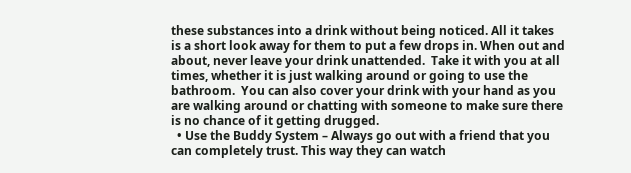these substances into a drink without being noticed. All it takes is a short look away for them to put a few drops in. When out and about, never leave your drink unattended.  Take it with you at all times, whether it is just walking around or going to use the bathroom.  You can also cover your drink with your hand as you are walking around or chatting with someone to make sure there is no chance of it getting drugged.
  • Use the Buddy System – Always go out with a friend that you can completely trust. This way they can watch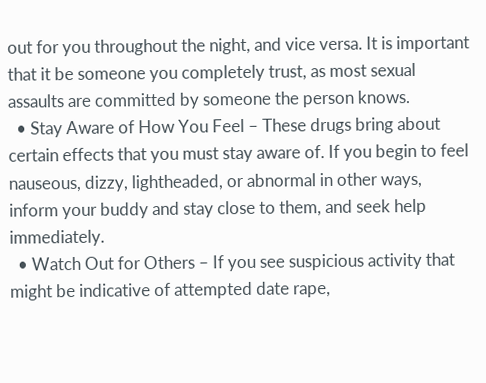out for you throughout the night, and vice versa. It is important that it be someone you completely trust, as most sexual assaults are committed by someone the person knows.
  • Stay Aware of How You Feel – These drugs bring about certain effects that you must stay aware of. If you begin to feel nauseous, dizzy, lightheaded, or abnormal in other ways, inform your buddy and stay close to them, and seek help immediately.
  • Watch Out for Others – If you see suspicious activity that might be indicative of attempted date rape,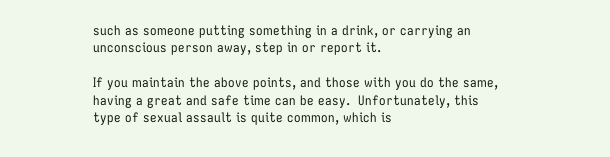such as someone putting something in a drink, or carrying an unconscious person away, step in or report it.

If you maintain the above points, and those with you do the same, having a great and safe time can be easy.  Unfortunately, this type of sexual assault is quite common, which is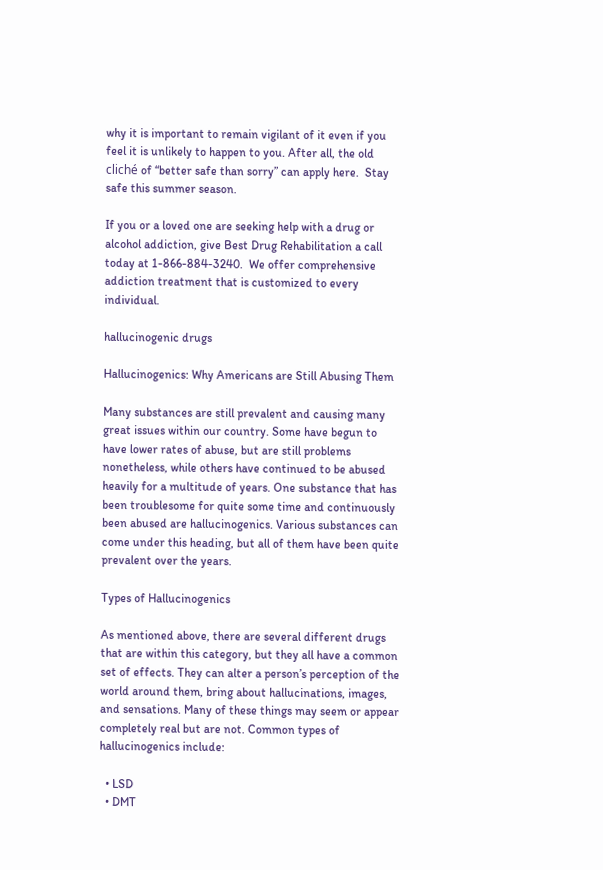why it is important to remain vigilant of it even if you feel it is unlikely to happen to you. After all, the old cliché of “better safe than sorry” can apply here.  Stay safe this summer season.

If you or a loved one are seeking help with a drug or alcohol addiction, give Best Drug Rehabilitation a call today at 1-866-884-3240.  We offer comprehensive addiction treatment that is customized to every individual.

hallucinogenic drugs

Hallucinogenics: Why Americans are Still Abusing Them

Many substances are still prevalent and causing many great issues within our country. Some have begun to have lower rates of abuse, but are still problems nonetheless, while others have continued to be abused heavily for a multitude of years. One substance that has been troublesome for quite some time and continuously been abused are hallucinogenics. Various substances can come under this heading, but all of them have been quite prevalent over the years.

Types of Hallucinogenics

As mentioned above, there are several different drugs that are within this category, but they all have a common set of effects. They can alter a person’s perception of the world around them, bring about hallucinations, images, and sensations. Many of these things may seem or appear completely real but are not. Common types of hallucinogenics include:

  • LSD
  • DMT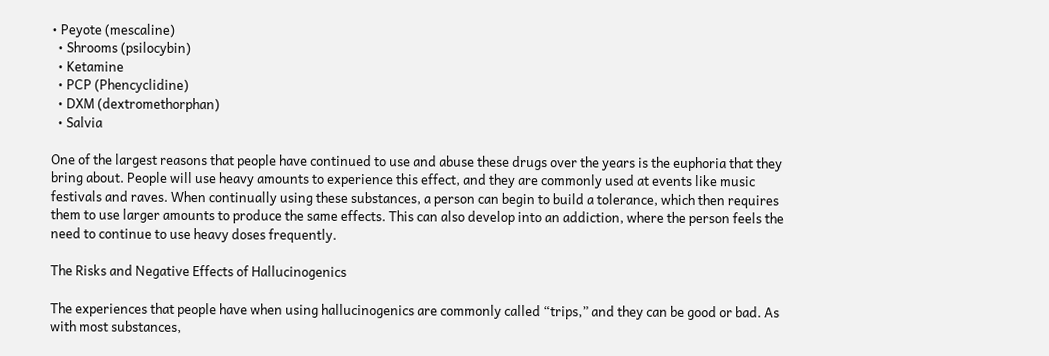• Peyote (mescaline)
  • Shrooms (psilocybin)
  • Ketamine
  • PCP (Phencyclidine)
  • DXM (dextromethorphan)
  • Salvia

One of the largest reasons that people have continued to use and abuse these drugs over the years is the euphoria that they bring about. People will use heavy amounts to experience this effect, and they are commonly used at events like music festivals and raves. When continually using these substances, a person can begin to build a tolerance, which then requires them to use larger amounts to produce the same effects. This can also develop into an addiction, where the person feels the need to continue to use heavy doses frequently.

The Risks and Negative Effects of Hallucinogenics

The experiences that people have when using hallucinogenics are commonly called “trips,” and they can be good or bad. As with most substances,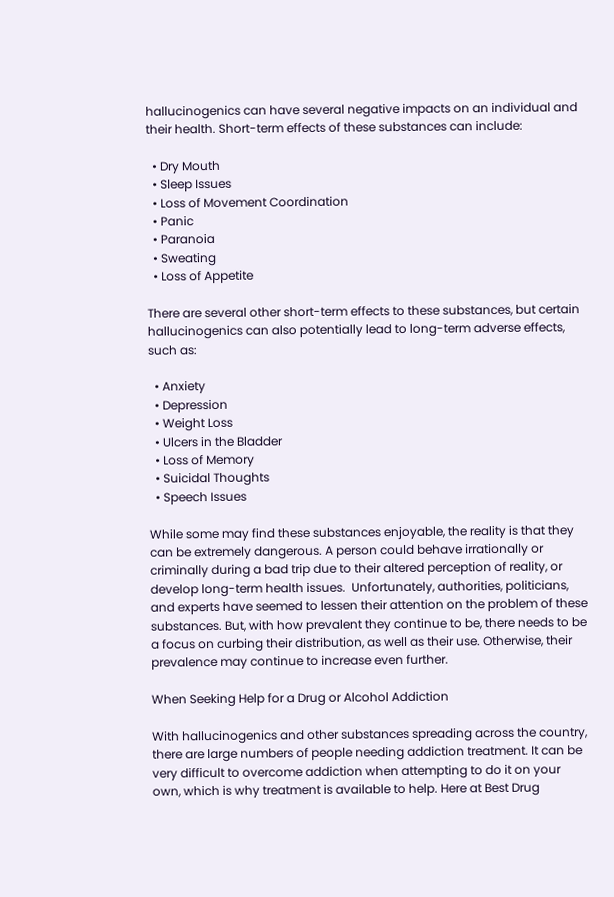hallucinogenics can have several negative impacts on an individual and their health. Short-term effects of these substances can include:

  • Dry Mouth
  • Sleep Issues
  • Loss of Movement Coordination
  • Panic
  • Paranoia
  • Sweating
  • Loss of Appetite

There are several other short-term effects to these substances, but certain hallucinogenics can also potentially lead to long-term adverse effects, such as:

  • Anxiety
  • Depression
  • Weight Loss
  • Ulcers in the Bladder
  • Loss of Memory
  • Suicidal Thoughts
  • Speech Issues

While some may find these substances enjoyable, the reality is that they can be extremely dangerous. A person could behave irrationally or criminally during a bad trip due to their altered perception of reality, or develop long-term health issues.  Unfortunately, authorities, politicians, and experts have seemed to lessen their attention on the problem of these substances. But, with how prevalent they continue to be, there needs to be a focus on curbing their distribution, as well as their use. Otherwise, their prevalence may continue to increase even further.

When Seeking Help for a Drug or Alcohol Addiction

With hallucinogenics and other substances spreading across the country, there are large numbers of people needing addiction treatment. It can be very difficult to overcome addiction when attempting to do it on your own, which is why treatment is available to help. Here at Best Drug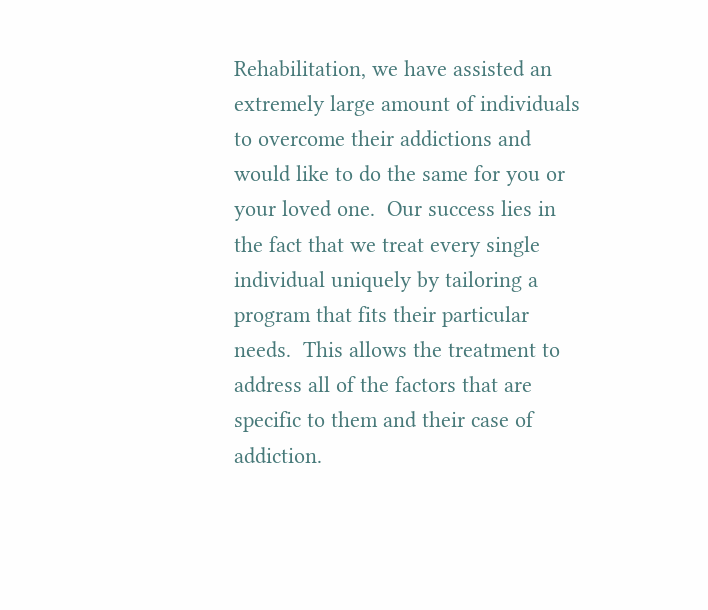Rehabilitation, we have assisted an extremely large amount of individuals to overcome their addictions and would like to do the same for you or your loved one.  Our success lies in the fact that we treat every single individual uniquely by tailoring a program that fits their particular needs.  This allows the treatment to address all of the factors that are specific to them and their case of addiction.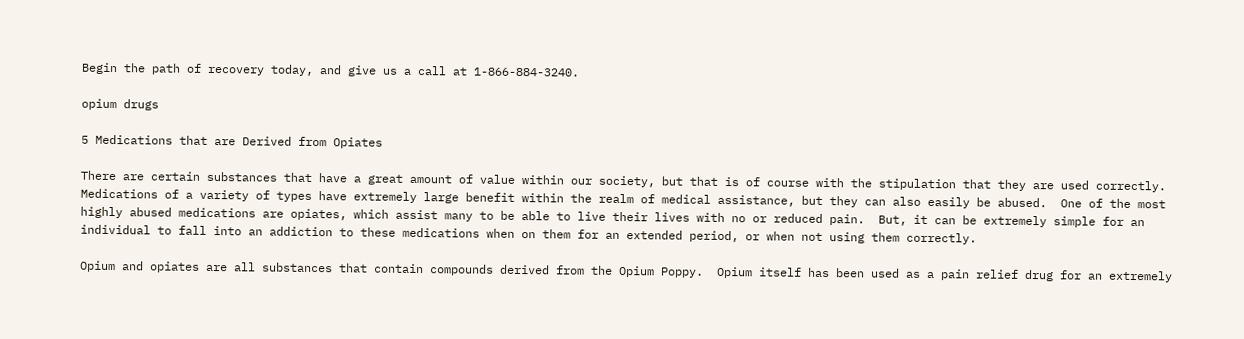Begin the path of recovery today, and give us a call at 1-866-884-3240.

opium drugs

5 Medications that are Derived from Opiates

There are certain substances that have a great amount of value within our society, but that is of course with the stipulation that they are used correctly.  Medications of a variety of types have extremely large benefit within the realm of medical assistance, but they can also easily be abused.  One of the most highly abused medications are opiates, which assist many to be able to live their lives with no or reduced pain.  But, it can be extremely simple for an individual to fall into an addiction to these medications when on them for an extended period, or when not using them correctly.

Opium and opiates are all substances that contain compounds derived from the Opium Poppy.  Opium itself has been used as a pain relief drug for an extremely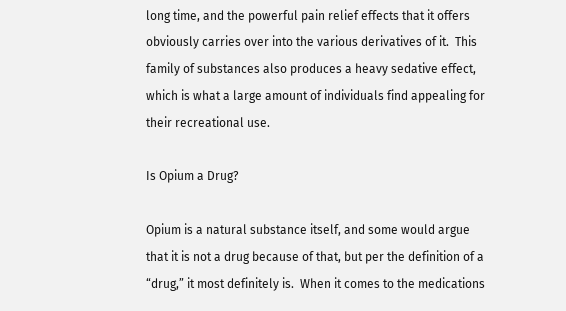long time, and the powerful pain relief effects that it offers obviously carries over into the various derivatives of it.  This family of substances also produces a heavy sedative effect, which is what a large amount of individuals find appealing for their recreational use.

Is Opium a Drug?

Opium is a natural substance itself, and some would argue that it is not a drug because of that, but per the definition of a “drug,” it most definitely is.  When it comes to the medications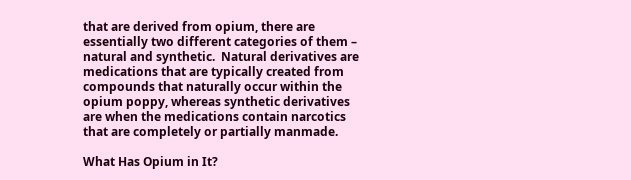that are derived from opium, there are essentially two different categories of them – natural and synthetic.  Natural derivatives are medications that are typically created from compounds that naturally occur within the opium poppy, whereas synthetic derivatives are when the medications contain narcotics that are completely or partially manmade.

What Has Opium in It?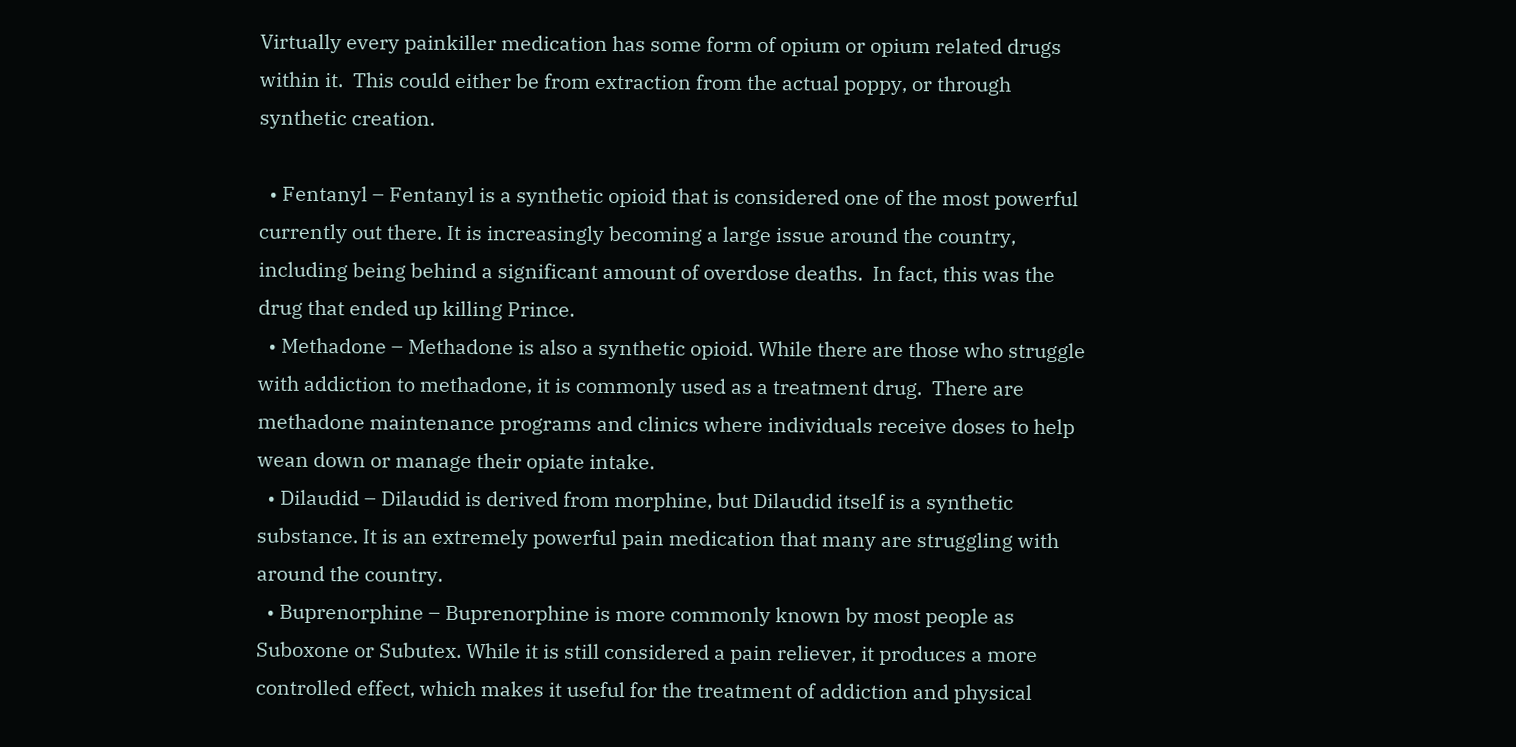Virtually every painkiller medication has some form of opium or opium related drugs within it.  This could either be from extraction from the actual poppy, or through synthetic creation.

  • Fentanyl – Fentanyl is a synthetic opioid that is considered one of the most powerful currently out there. It is increasingly becoming a large issue around the country, including being behind a significant amount of overdose deaths.  In fact, this was the drug that ended up killing Prince.
  • Methadone – Methadone is also a synthetic opioid. While there are those who struggle with addiction to methadone, it is commonly used as a treatment drug.  There are methadone maintenance programs and clinics where individuals receive doses to help wean down or manage their opiate intake.
  • Dilaudid – Dilaudid is derived from morphine, but Dilaudid itself is a synthetic substance. It is an extremely powerful pain medication that many are struggling with around the country.
  • Buprenorphine – Buprenorphine is more commonly known by most people as Suboxone or Subutex. While it is still considered a pain reliever, it produces a more controlled effect, which makes it useful for the treatment of addiction and physical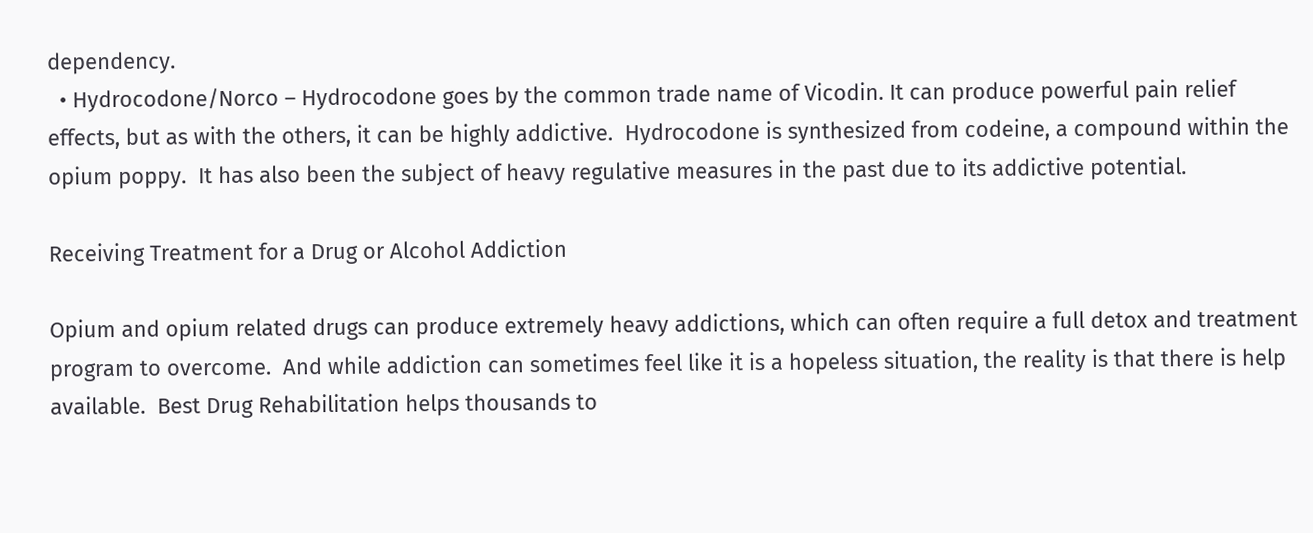dependency.
  • Hydrocodone/Norco – Hydrocodone goes by the common trade name of Vicodin. It can produce powerful pain relief effects, but as with the others, it can be highly addictive.  Hydrocodone is synthesized from codeine, a compound within the opium poppy.  It has also been the subject of heavy regulative measures in the past due to its addictive potential.

Receiving Treatment for a Drug or Alcohol Addiction

Opium and opium related drugs can produce extremely heavy addictions, which can often require a full detox and treatment program to overcome.  And while addiction can sometimes feel like it is a hopeless situation, the reality is that there is help available.  Best Drug Rehabilitation helps thousands to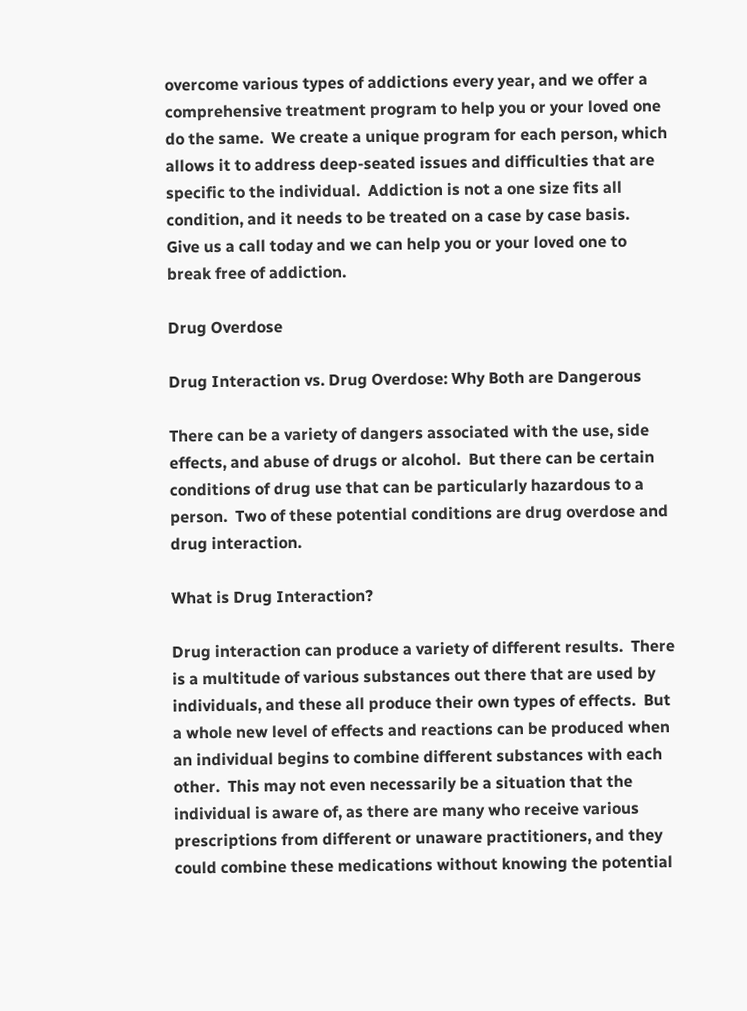overcome various types of addictions every year, and we offer a comprehensive treatment program to help you or your loved one do the same.  We create a unique program for each person, which allows it to address deep-seated issues and difficulties that are specific to the individual.  Addiction is not a one size fits all condition, and it needs to be treated on a case by case basis.  Give us a call today and we can help you or your loved one to break free of addiction.

Drug Overdose

Drug Interaction vs. Drug Overdose: Why Both are Dangerous

There can be a variety of dangers associated with the use, side effects, and abuse of drugs or alcohol.  But there can be certain conditions of drug use that can be particularly hazardous to a person.  Two of these potential conditions are drug overdose and drug interaction.

What is Drug Interaction?

Drug interaction can produce a variety of different results.  There is a multitude of various substances out there that are used by individuals, and these all produce their own types of effects.  But a whole new level of effects and reactions can be produced when an individual begins to combine different substances with each other.  This may not even necessarily be a situation that the individual is aware of, as there are many who receive various prescriptions from different or unaware practitioners, and they could combine these medications without knowing the potential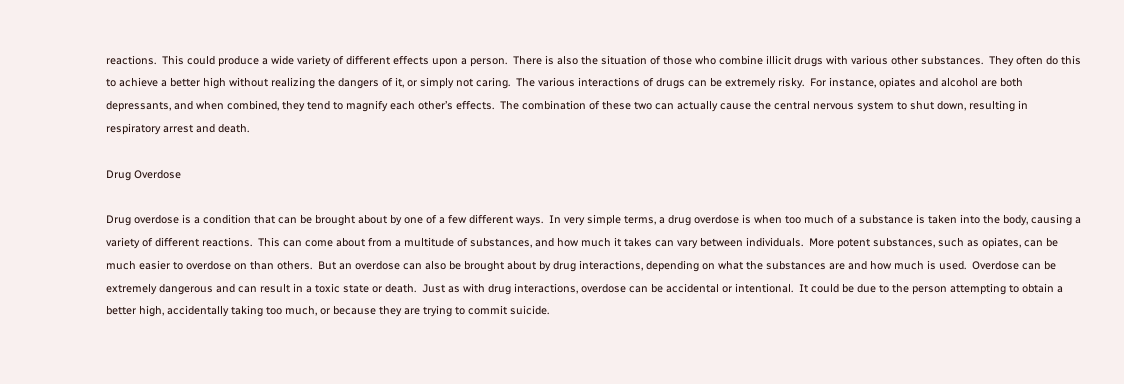reactions.  This could produce a wide variety of different effects upon a person.  There is also the situation of those who combine illicit drugs with various other substances.  They often do this to achieve a better high without realizing the dangers of it, or simply not caring.  The various interactions of drugs can be extremely risky.  For instance, opiates and alcohol are both depressants, and when combined, they tend to magnify each other’s effects.  The combination of these two can actually cause the central nervous system to shut down, resulting in respiratory arrest and death.

Drug Overdose

Drug overdose is a condition that can be brought about by one of a few different ways.  In very simple terms, a drug overdose is when too much of a substance is taken into the body, causing a variety of different reactions.  This can come about from a multitude of substances, and how much it takes can vary between individuals.  More potent substances, such as opiates, can be much easier to overdose on than others.  But an overdose can also be brought about by drug interactions, depending on what the substances are and how much is used.  Overdose can be extremely dangerous and can result in a toxic state or death.  Just as with drug interactions, overdose can be accidental or intentional.  It could be due to the person attempting to obtain a better high, accidentally taking too much, or because they are trying to commit suicide.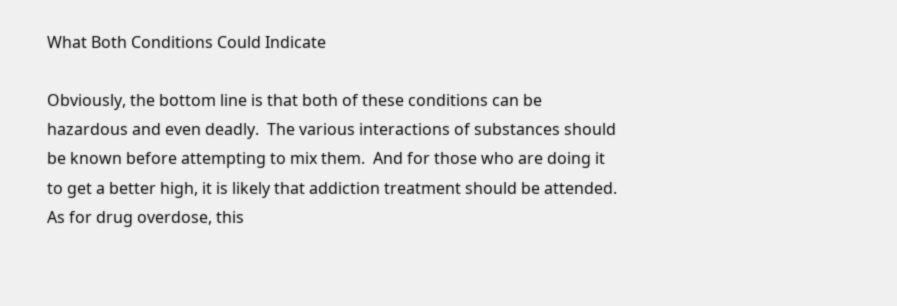What Both Conditions Could Indicate

Obviously, the bottom line is that both of these conditions can be hazardous and even deadly.  The various interactions of substances should be known before attempting to mix them.  And for those who are doing it to get a better high, it is likely that addiction treatment should be attended.  As for drug overdose, this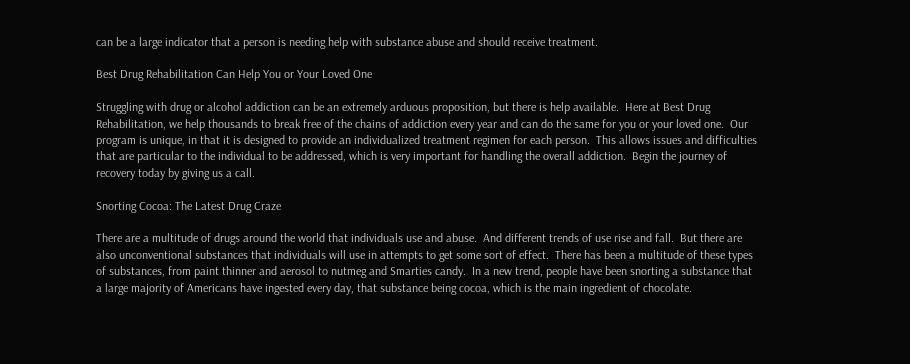can be a large indicator that a person is needing help with substance abuse and should receive treatment.

Best Drug Rehabilitation Can Help You or Your Loved One

Struggling with drug or alcohol addiction can be an extremely arduous proposition, but there is help available.  Here at Best Drug Rehabilitation, we help thousands to break free of the chains of addiction every year and can do the same for you or your loved one.  Our program is unique, in that it is designed to provide an individualized treatment regimen for each person.  This allows issues and difficulties that are particular to the individual to be addressed, which is very important for handling the overall addiction.  Begin the journey of recovery today by giving us a call.

Snorting Cocoa: The Latest Drug Craze

There are a multitude of drugs around the world that individuals use and abuse.  And different trends of use rise and fall.  But there are also unconventional substances that individuals will use in attempts to get some sort of effect.  There has been a multitude of these types of substances, from paint thinner and aerosol to nutmeg and Smarties candy.  In a new trend, people have been snorting a substance that a large majority of Americans have ingested every day, that substance being cocoa, which is the main ingredient of chocolate.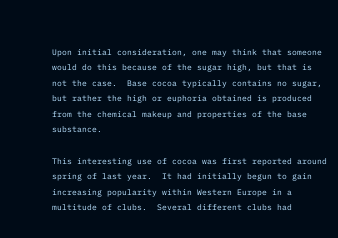Upon initial consideration, one may think that someone would do this because of the sugar high, but that is not the case.  Base cocoa typically contains no sugar, but rather the high or euphoria obtained is produced from the chemical makeup and properties of the base substance.

This interesting use of cocoa was first reported around spring of last year.  It had initially begun to gain increasing popularity within Western Europe in a multitude of clubs.  Several different clubs had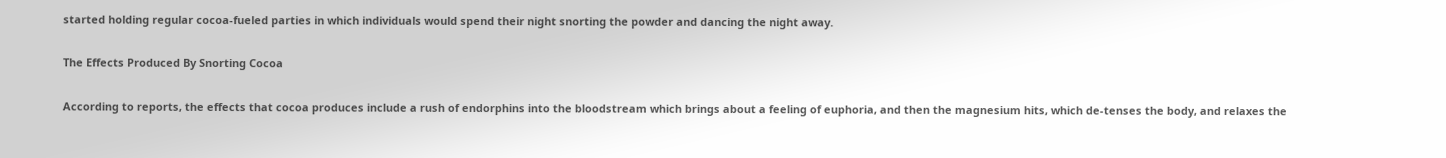started holding regular cocoa-fueled parties in which individuals would spend their night snorting the powder and dancing the night away.

The Effects Produced By Snorting Cocoa

According to reports, the effects that cocoa produces include a rush of endorphins into the bloodstream which brings about a feeling of euphoria, and then the magnesium hits, which de-tenses the body, and relaxes the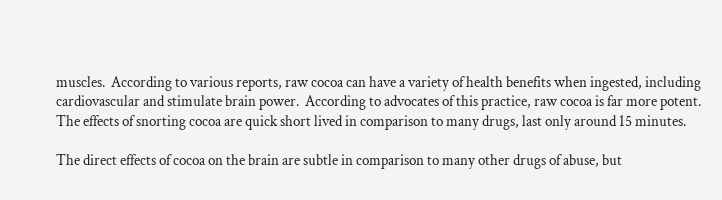muscles.  According to various reports, raw cocoa can have a variety of health benefits when ingested, including cardiovascular and stimulate brain power.  According to advocates of this practice, raw cocoa is far more potent.  The effects of snorting cocoa are quick short lived in comparison to many drugs, last only around 15 minutes.

The direct effects of cocoa on the brain are subtle in comparison to many other drugs of abuse, but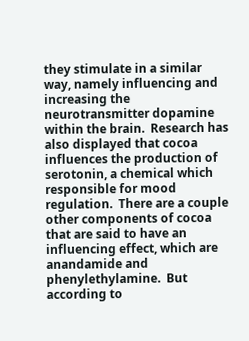they stimulate in a similar way, namely influencing and increasing the neurotransmitter dopamine within the brain.  Research has also displayed that cocoa influences the production of serotonin, a chemical which responsible for mood regulation.  There are a couple other components of cocoa that are said to have an influencing effect, which are anandamide and phenylethylamine.  But according to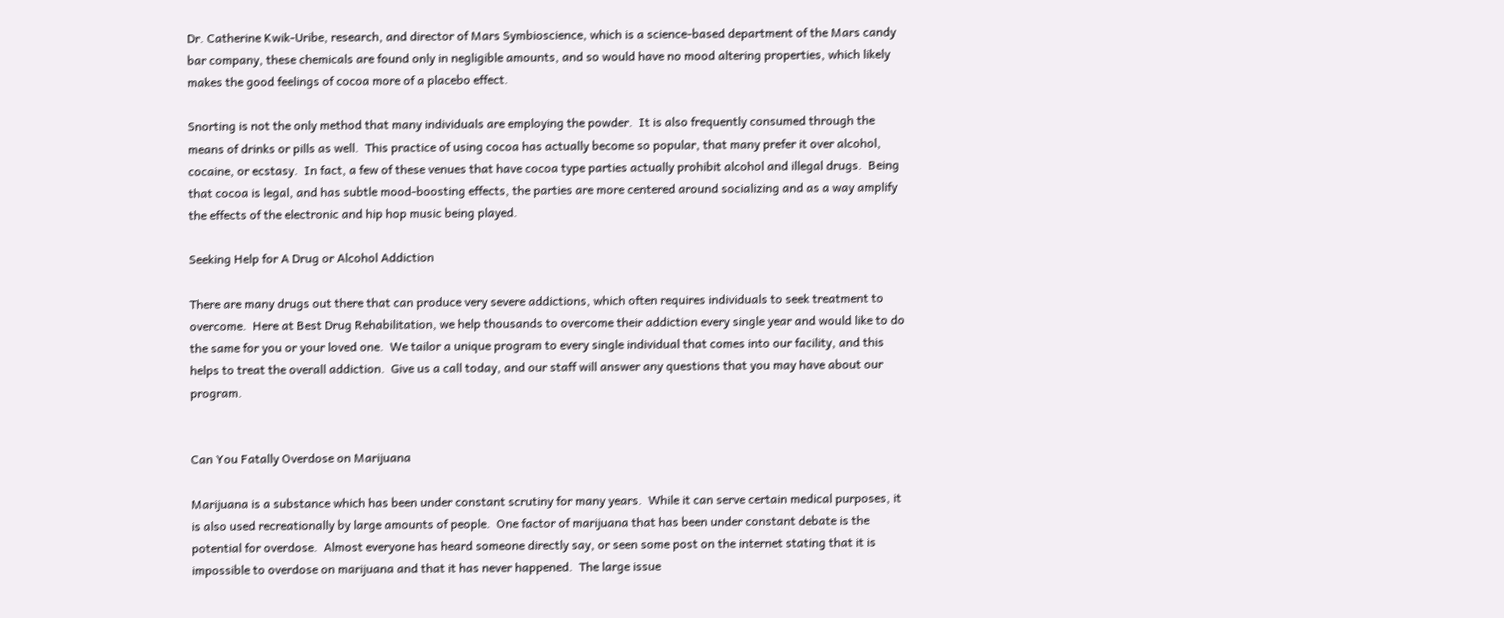Dr. Catherine Kwik-Uribe, research, and director of Mars Symbioscience, which is a science-based department of the Mars candy bar company, these chemicals are found only in negligible amounts, and so would have no mood altering properties, which likely makes the good feelings of cocoa more of a placebo effect.

Snorting is not the only method that many individuals are employing the powder.  It is also frequently consumed through the means of drinks or pills as well.  This practice of using cocoa has actually become so popular, that many prefer it over alcohol, cocaine, or ecstasy.  In fact, a few of these venues that have cocoa type parties actually prohibit alcohol and illegal drugs.  Being that cocoa is legal, and has subtle mood-boosting effects, the parties are more centered around socializing and as a way amplify the effects of the electronic and hip hop music being played.

Seeking Help for A Drug or Alcohol Addiction

There are many drugs out there that can produce very severe addictions, which often requires individuals to seek treatment to overcome.  Here at Best Drug Rehabilitation, we help thousands to overcome their addiction every single year and would like to do the same for you or your loved one.  We tailor a unique program to every single individual that comes into our facility, and this helps to treat the overall addiction.  Give us a call today, and our staff will answer any questions that you may have about our program.


Can You Fatally Overdose on Marijuana

Marijuana is a substance which has been under constant scrutiny for many years.  While it can serve certain medical purposes, it is also used recreationally by large amounts of people.  One factor of marijuana that has been under constant debate is the potential for overdose.  Almost everyone has heard someone directly say, or seen some post on the internet stating that it is impossible to overdose on marijuana and that it has never happened.  The large issue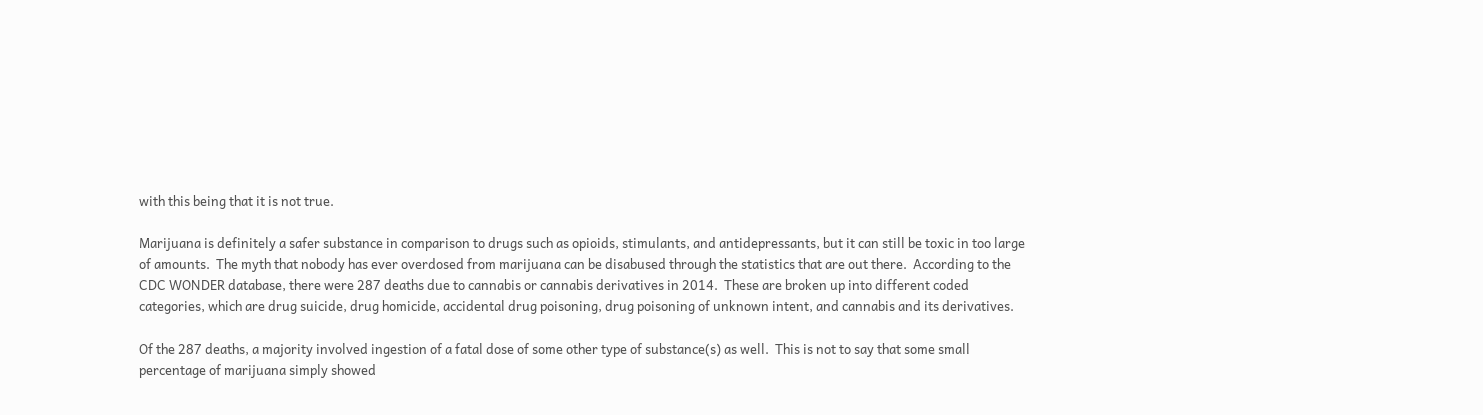with this being that it is not true.

Marijuana is definitely a safer substance in comparison to drugs such as opioids, stimulants, and antidepressants, but it can still be toxic in too large of amounts.  The myth that nobody has ever overdosed from marijuana can be disabused through the statistics that are out there.  According to the CDC WONDER database, there were 287 deaths due to cannabis or cannabis derivatives in 2014.  These are broken up into different coded categories, which are drug suicide, drug homicide, accidental drug poisoning, drug poisoning of unknown intent, and cannabis and its derivatives.

Of the 287 deaths, a majority involved ingestion of a fatal dose of some other type of substance(s) as well.  This is not to say that some small percentage of marijuana simply showed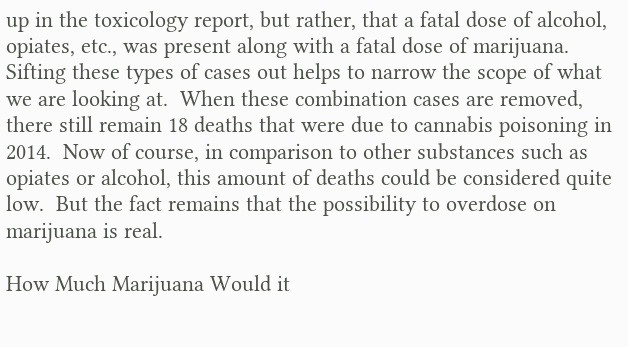up in the toxicology report, but rather, that a fatal dose of alcohol, opiates, etc., was present along with a fatal dose of marijuana.  Sifting these types of cases out helps to narrow the scope of what we are looking at.  When these combination cases are removed, there still remain 18 deaths that were due to cannabis poisoning in 2014.  Now of course, in comparison to other substances such as opiates or alcohol, this amount of deaths could be considered quite low.  But the fact remains that the possibility to overdose on marijuana is real.

How Much Marijuana Would it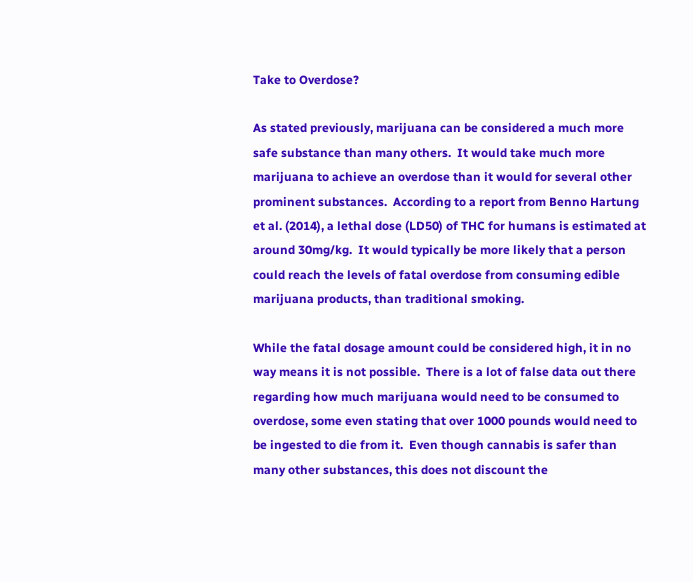Take to Overdose?

As stated previously, marijuana can be considered a much more safe substance than many others.  It would take much more marijuana to achieve an overdose than it would for several other prominent substances.  According to a report from Benno Hartung et al. (2014), a lethal dose (LD50) of THC for humans is estimated at around 30mg/kg.  It would typically be more likely that a person could reach the levels of fatal overdose from consuming edible marijuana products, than traditional smoking.

While the fatal dosage amount could be considered high, it in no way means it is not possible.  There is a lot of false data out there regarding how much marijuana would need to be consumed to overdose, some even stating that over 1000 pounds would need to be ingested to die from it.  Even though cannabis is safer than many other substances, this does not discount the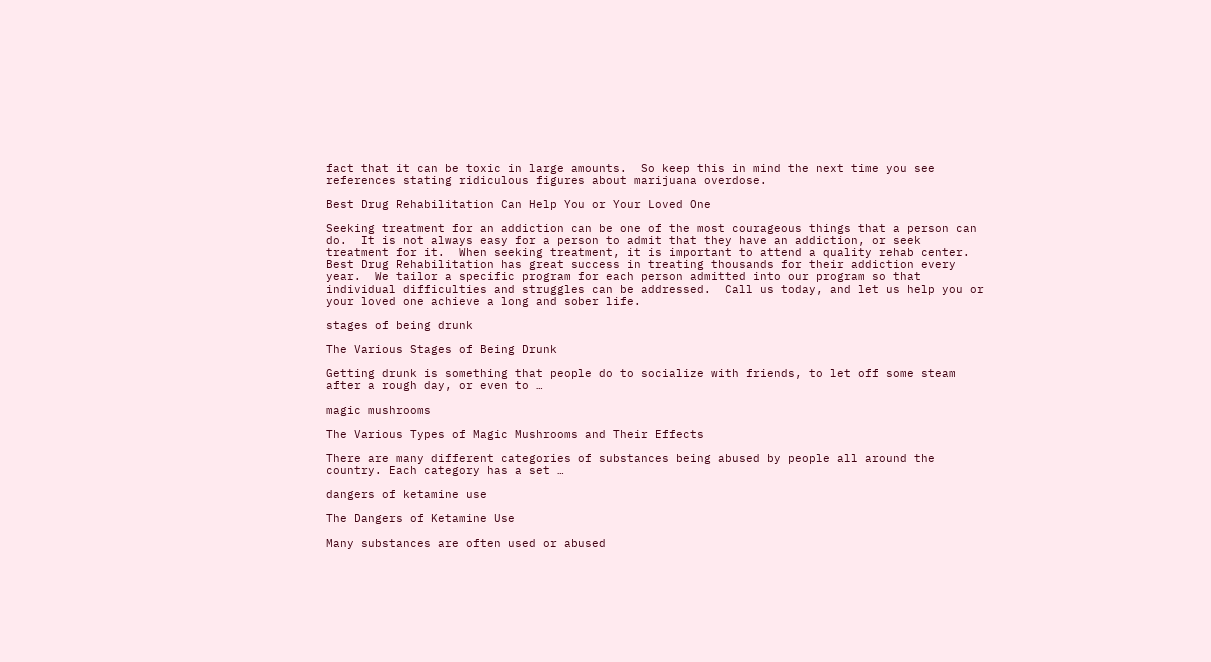fact that it can be toxic in large amounts.  So keep this in mind the next time you see references stating ridiculous figures about marijuana overdose.

Best Drug Rehabilitation Can Help You or Your Loved One

Seeking treatment for an addiction can be one of the most courageous things that a person can do.  It is not always easy for a person to admit that they have an addiction, or seek treatment for it.  When seeking treatment, it is important to attend a quality rehab center.  Best Drug Rehabilitation has great success in treating thousands for their addiction every year.  We tailor a specific program for each person admitted into our program so that individual difficulties and struggles can be addressed.  Call us today, and let us help you or your loved one achieve a long and sober life.

stages of being drunk

The Various Stages of Being Drunk

Getting drunk is something that people do to socialize with friends, to let off some steam after a rough day, or even to …

magic mushrooms

The Various Types of Magic Mushrooms and Their Effects

There are many different categories of substances being abused by people all around the country. Each category has a set …

dangers of ketamine use

The Dangers of Ketamine Use

Many substances are often used or abused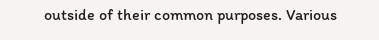outside of their common purposes. Various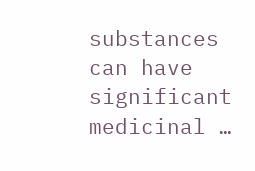substances can have significant medicinal …